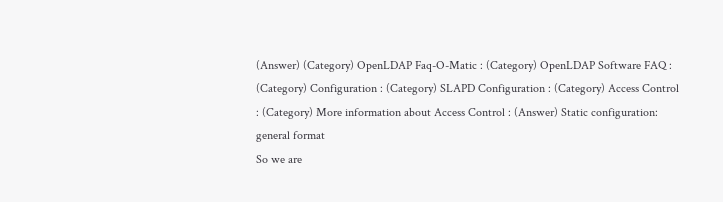(Answer) (Category) OpenLDAP Faq-O-Matic : (Category) OpenLDAP Software FAQ : (Category) Configuration : (Category) SLAPD Configuration : (Category) Access Control : (Category) More information about Access Control : (Answer) Static configuration: general format
So we are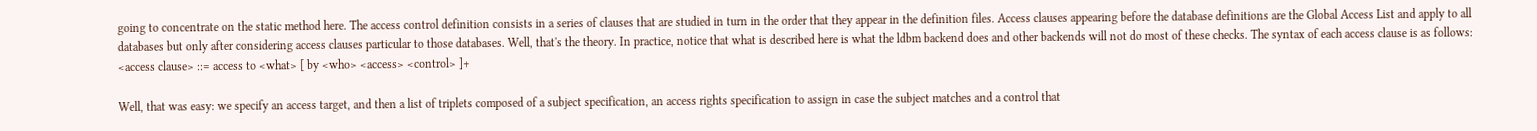going to concentrate on the static method here. The access control definition consists in a series of clauses that are studied in turn in the order that they appear in the definition files. Access clauses appearing before the database definitions are the Global Access List and apply to all databases but only after considering access clauses particular to those databases. Well, that's the theory. In practice, notice that what is described here is what the ldbm backend does and other backends will not do most of these checks. The syntax of each access clause is as follows:
<access clause> ::= access to <what> [ by <who> <access> <control> ]+

Well, that was easy: we specify an access target, and then a list of triplets composed of a subject specification, an access rights specification to assign in case the subject matches and a control that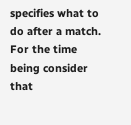specifies what to do after a match. For the time being consider that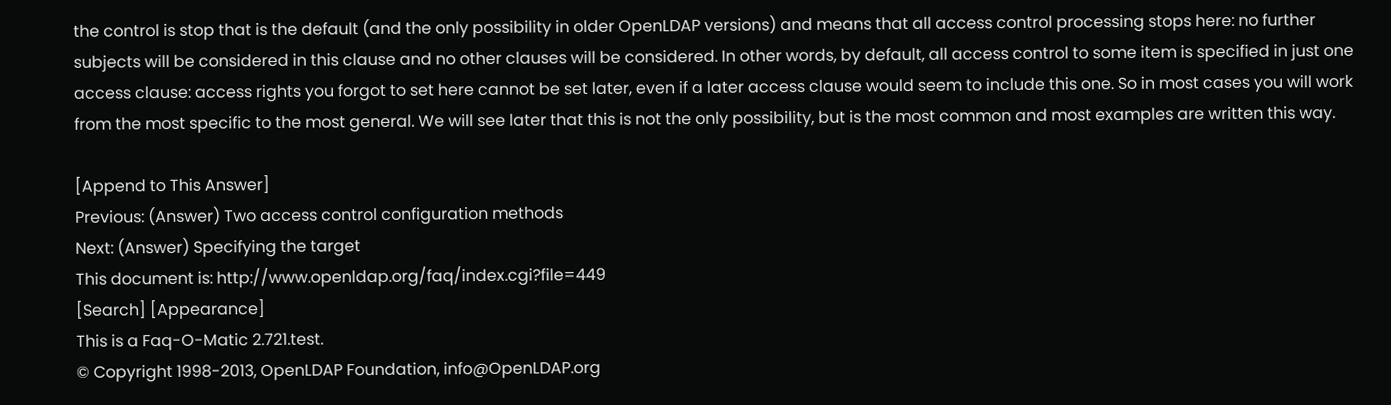the control is stop that is the default (and the only possibility in older OpenLDAP versions) and means that all access control processing stops here: no further subjects will be considered in this clause and no other clauses will be considered. In other words, by default, all access control to some item is specified in just one access clause: access rights you forgot to set here cannot be set later, even if a later access clause would seem to include this one. So in most cases you will work from the most specific to the most general. We will see later that this is not the only possibility, but is the most common and most examples are written this way.

[Append to This Answer]
Previous: (Answer) Two access control configuration methods
Next: (Answer) Specifying the target
This document is: http://www.openldap.org/faq/index.cgi?file=449
[Search] [Appearance]
This is a Faq-O-Matic 2.721.test.
© Copyright 1998-2013, OpenLDAP Foundation, info@OpenLDAP.org